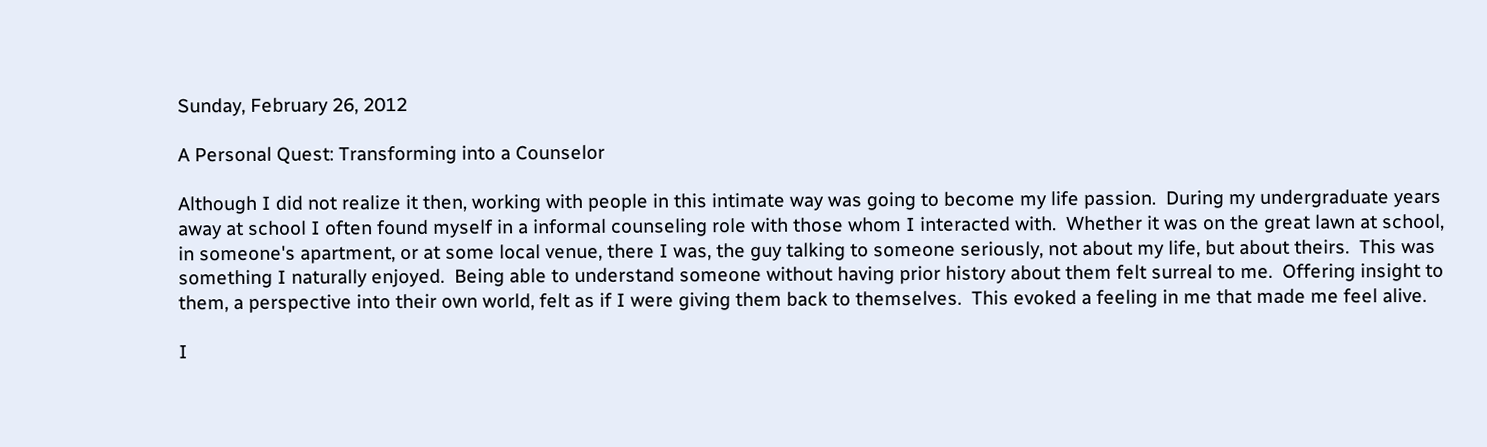Sunday, February 26, 2012

A Personal Quest: Transforming into a Counselor

Although I did not realize it then, working with people in this intimate way was going to become my life passion.  During my undergraduate years away at school I often found myself in a informal counseling role with those whom I interacted with.  Whether it was on the great lawn at school, in someone's apartment, or at some local venue, there I was, the guy talking to someone seriously, not about my life, but about theirs.  This was something I naturally enjoyed.  Being able to understand someone without having prior history about them felt surreal to me.  Offering insight to them, a perspective into their own world, felt as if I were giving them back to themselves.  This evoked a feeling in me that made me feel alive.

I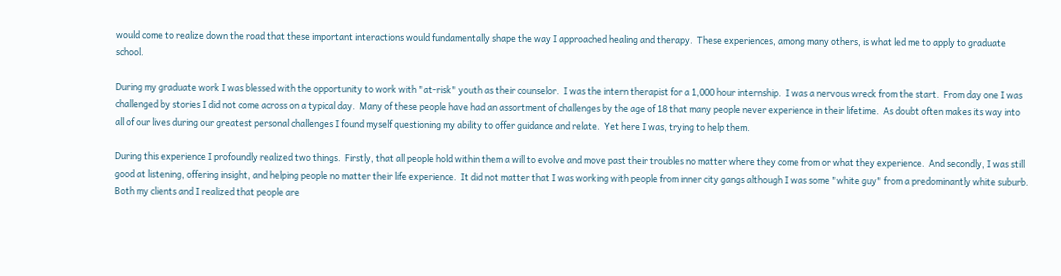would come to realize down the road that these important interactions would fundamentally shape the way I approached healing and therapy.  These experiences, among many others, is what led me to apply to graduate school.

During my graduate work I was blessed with the opportunity to work with "at-risk" youth as their counselor.  I was the intern therapist for a 1,000 hour internship.  I was a nervous wreck from the start.  From day one I was challenged by stories I did not come across on a typical day.  Many of these people have had an assortment of challenges by the age of 18 that many people never experience in their lifetime.  As doubt often makes its way into all of our lives during our greatest personal challenges I found myself questioning my ability to offer guidance and relate.  Yet here I was, trying to help them.

During this experience I profoundly realized two things.  Firstly, that all people hold within them a will to evolve and move past their troubles no matter where they come from or what they experience.  And secondly, I was still good at listening, offering insight, and helping people no matter their life experience.  It did not matter that I was working with people from inner city gangs although I was some "white guy" from a predominantly white suburb.  Both my clients and I realized that people are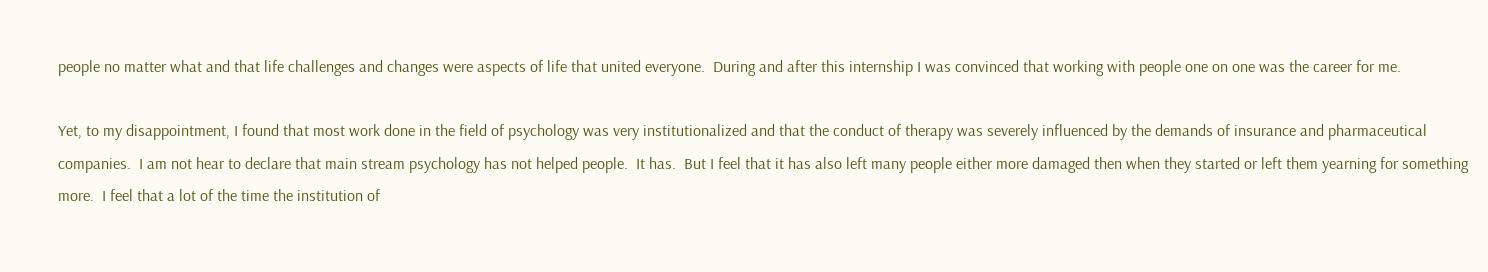people no matter what and that life challenges and changes were aspects of life that united everyone.  During and after this internship I was convinced that working with people one on one was the career for me.

Yet, to my disappointment, I found that most work done in the field of psychology was very institutionalized and that the conduct of therapy was severely influenced by the demands of insurance and pharmaceutical companies.  I am not hear to declare that main stream psychology has not helped people.  It has.  But I feel that it has also left many people either more damaged then when they started or left them yearning for something more.  I feel that a lot of the time the institution of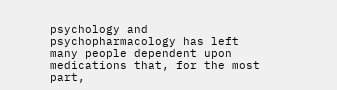psychology and psychopharmacology has left many people dependent upon medications that, for the most part,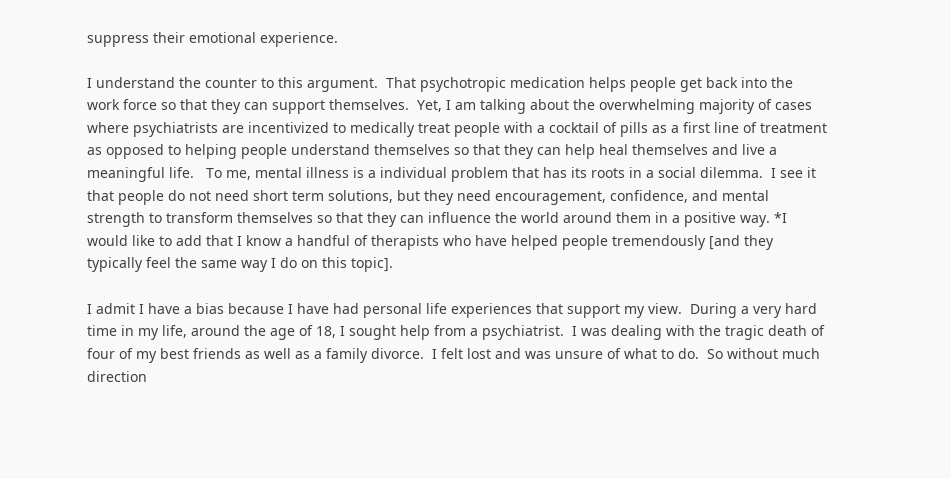suppress their emotional experience.

I understand the counter to this argument.  That psychotropic medication helps people get back into the work force so that they can support themselves.  Yet, I am talking about the overwhelming majority of cases where psychiatrists are incentivized to medically treat people with a cocktail of pills as a first line of treatment as opposed to helping people understand themselves so that they can help heal themselves and live a meaningful life.   To me, mental illness is a individual problem that has its roots in a social dilemma.  I see it that people do not need short term solutions, but they need encouragement, confidence, and mental strength to transform themselves so that they can influence the world around them in a positive way. *I would like to add that I know a handful of therapists who have helped people tremendously [and they typically feel the same way I do on this topic].

I admit I have a bias because I have had personal life experiences that support my view.  During a very hard time in my life, around the age of 18, I sought help from a psychiatrist.  I was dealing with the tragic death of four of my best friends as well as a family divorce.  I felt lost and was unsure of what to do.  So without much direction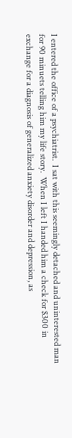I entered the office of a psychiatrist.  I sat with this seemingly detached and uninterested man for 90 minuets telling him my life story.  When I left I handed him a check for $300 in exchange for a diagnosis of generalized anxiety disorder and depression, as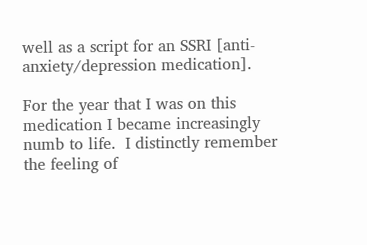well as a script for an SSRI [anti-anxiety/depression medication].

For the year that I was on this medication I became increasingly numb to life.  I distinctly remember the feeling of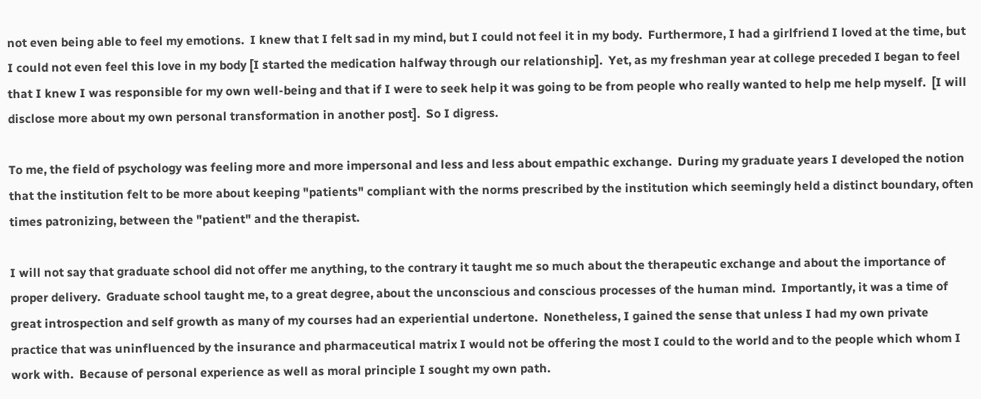not even being able to feel my emotions.  I knew that I felt sad in my mind, but I could not feel it in my body.  Furthermore, I had a girlfriend I loved at the time, but I could not even feel this love in my body [I started the medication halfway through our relationship].  Yet, as my freshman year at college preceded I began to feel that I knew I was responsible for my own well-being and that if I were to seek help it was going to be from people who really wanted to help me help myself.  [I will disclose more about my own personal transformation in another post].  So I digress.

To me, the field of psychology was feeling more and more impersonal and less and less about empathic exchange.  During my graduate years I developed the notion that the institution felt to be more about keeping "patients" compliant with the norms prescribed by the institution which seemingly held a distinct boundary, often times patronizing, between the "patient" and the therapist.

I will not say that graduate school did not offer me anything, to the contrary it taught me so much about the therapeutic exchange and about the importance of proper delivery.  Graduate school taught me, to a great degree, about the unconscious and conscious processes of the human mind.  Importantly, it was a time of great introspection and self growth as many of my courses had an experiential undertone.  Nonetheless, I gained the sense that unless I had my own private practice that was uninfluenced by the insurance and pharmaceutical matrix I would not be offering the most I could to the world and to the people which whom I work with.  Because of personal experience as well as moral principle I sought my own path.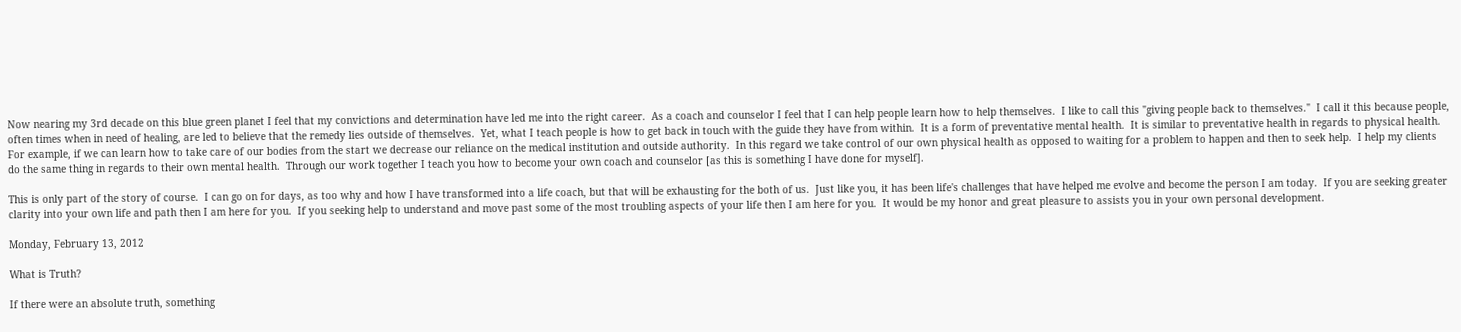Now nearing my 3rd decade on this blue green planet I feel that my convictions and determination have led me into the right career.  As a coach and counselor I feel that I can help people learn how to help themselves.  I like to call this "giving people back to themselves."  I call it this because people, often times when in need of healing, are led to believe that the remedy lies outside of themselves.  Yet, what I teach people is how to get back in touch with the guide they have from within.  It is a form of preventative mental health.  It is similar to preventative health in regards to physical health.  For example, if we can learn how to take care of our bodies from the start we decrease our reliance on the medical institution and outside authority.  In this regard we take control of our own physical health as opposed to waiting for a problem to happen and then to seek help.  I help my clients do the same thing in regards to their own mental health.  Through our work together I teach you how to become your own coach and counselor [as this is something I have done for myself].

This is only part of the story of course.  I can go on for days, as too why and how I have transformed into a life coach, but that will be exhausting for the both of us.  Just like you, it has been life's challenges that have helped me evolve and become the person I am today.  If you are seeking greater clarity into your own life and path then I am here for you.  If you seeking help to understand and move past some of the most troubling aspects of your life then I am here for you.  It would be my honor and great pleasure to assists you in your own personal development.

Monday, February 13, 2012

What is Truth?

If there were an absolute truth, something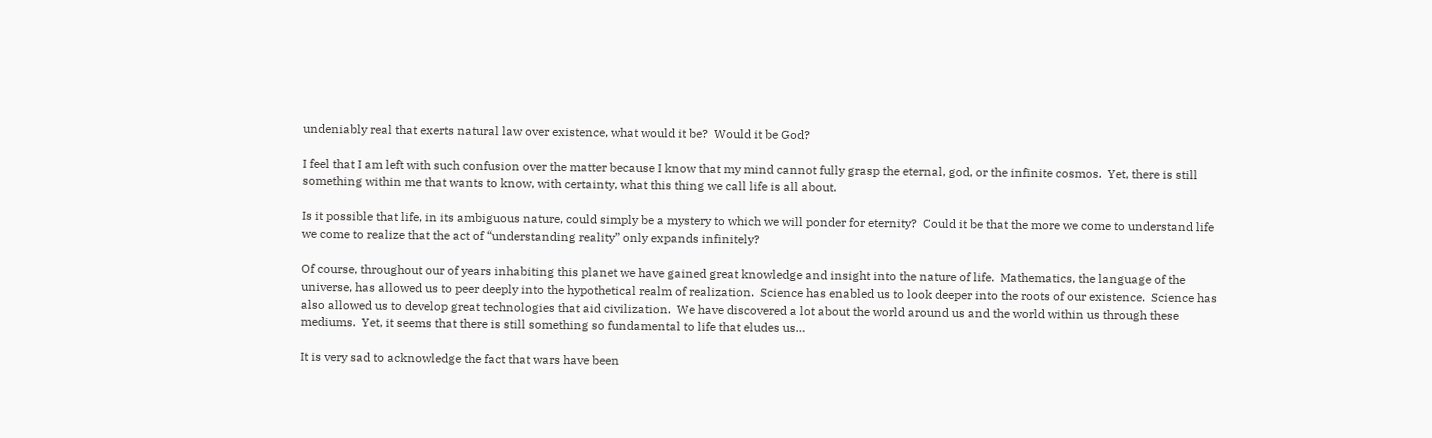undeniably real that exerts natural law over existence, what would it be?  Would it be God?

I feel that I am left with such confusion over the matter because I know that my mind cannot fully grasp the eternal, god, or the infinite cosmos.  Yet, there is still something within me that wants to know, with certainty, what this thing we call life is all about.

Is it possible that life, in its ambiguous nature, could simply be a mystery to which we will ponder for eternity?  Could it be that the more we come to understand life we come to realize that the act of “understanding reality” only expands infinitely?

Of course, throughout our of years inhabiting this planet we have gained great knowledge and insight into the nature of life.  Mathematics, the language of the universe, has allowed us to peer deeply into the hypothetical realm of realization.  Science has enabled us to look deeper into the roots of our existence.  Science has also allowed us to develop great technologies that aid civilization.  We have discovered a lot about the world around us and the world within us through these mediums.  Yet, it seems that there is still something so fundamental to life that eludes us…

It is very sad to acknowledge the fact that wars have been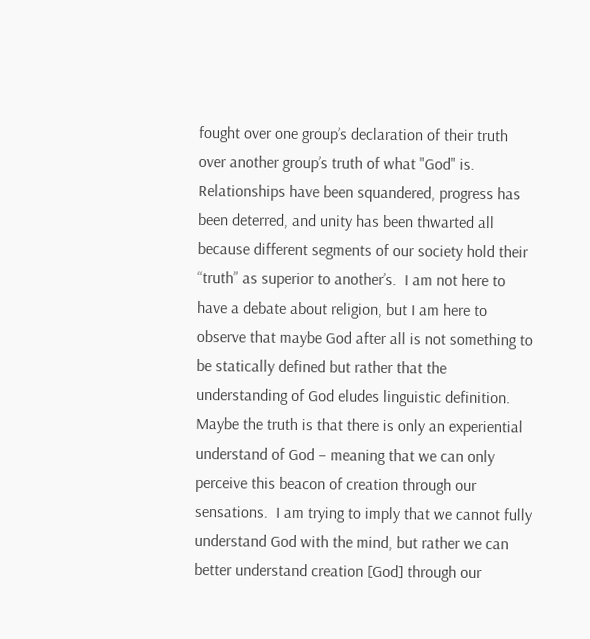fought over one group’s declaration of their truth over another group’s truth of what "God" is.  Relationships have been squandered, progress has been deterred, and unity has been thwarted all because different segments of our society hold their “truth” as superior to another’s.  I am not here to have a debate about religion, but I am here to observe that maybe God after all is not something to be statically defined but rather that the understanding of God eludes linguistic definition.  Maybe the truth is that there is only an experiential understand of God – meaning that we can only perceive this beacon of creation through our sensations.  I am trying to imply that we cannot fully understand God with the mind, but rather we can better understand creation [God] through our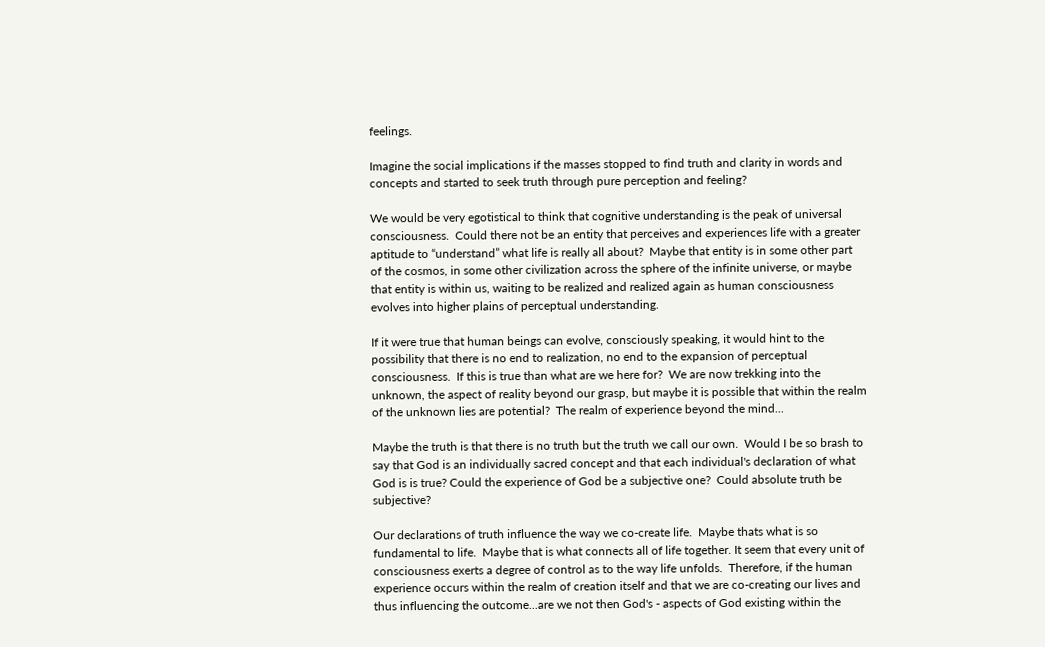feelings.

Imagine the social implications if the masses stopped to find truth and clarity in words and concepts and started to seek truth through pure perception and feeling?

We would be very egotistical to think that cognitive understanding is the peak of universal consciousness.  Could there not be an entity that perceives and experiences life with a greater aptitude to “understand” what life is really all about?  Maybe that entity is in some other part of the cosmos, in some other civilization across the sphere of the infinite universe, or maybe that entity is within us, waiting to be realized and realized again as human consciousness evolves into higher plains of perceptual understanding.

If it were true that human beings can evolve, consciously speaking, it would hint to the possibility that there is no end to realization, no end to the expansion of perceptual consciousness.  If this is true than what are we here for?  We are now trekking into the unknown, the aspect of reality beyond our grasp, but maybe it is possible that within the realm of the unknown lies are potential?  The realm of experience beyond the mind...

Maybe the truth is that there is no truth but the truth we call our own.  Would I be so brash to say that God is an individually sacred concept and that each individual's declaration of what God is is true? Could the experience of God be a subjective one?  Could absolute truth be subjective?

Our declarations of truth influence the way we co-create life.  Maybe thats what is so fundamental to life.  Maybe that is what connects all of life together. It seem that every unit of consciousness exerts a degree of control as to the way life unfolds.  Therefore, if the human experience occurs within the realm of creation itself and that we are co-creating our lives and thus influencing the outcome...are we not then God's - aspects of God existing within the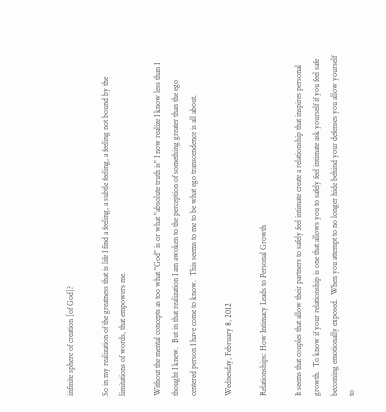infinite sphere of creation [of God]?

So in my realization of the greatness that is life I find a feeling, a subtle feeling, a feeling not bound by the limitations of words, that empowers me.

Without the mental concepts as too what "God" is or what "absolute truth is" I now realize I know less than I thought I knew.  But in that realization I am awoken to the perception of something greater than the ego centered person I have come to know.  This seems to me to be what ego transcendence is all about.

Wednesday, February 8, 2012

Relationships: How Intimacy Leads to Personal Growth

It seems that couples that allow their partners to safely feel intimate create a relationship that inspires personal growth.  To know if your relationship is one that allows you to safely feel intimate ask yourself if you feel safe becoming emotionally exposed.  When you attempt to no longer hide behind your defenses you allow yourself to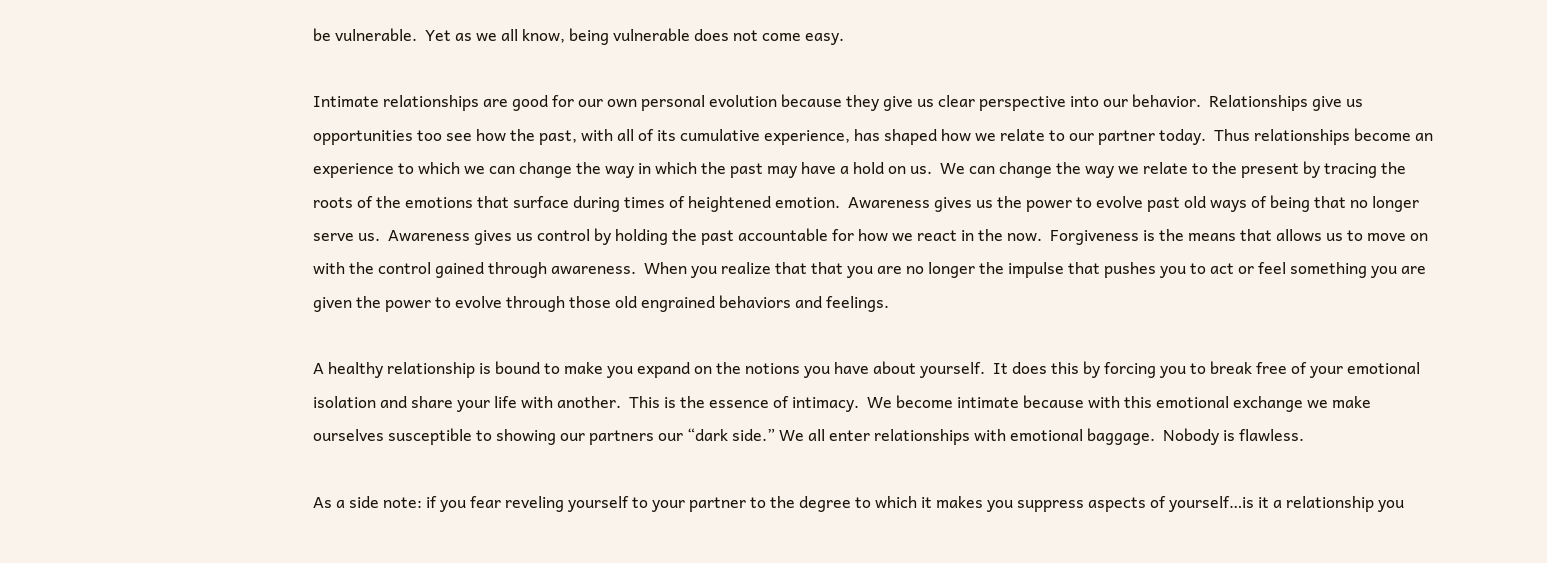be vulnerable.  Yet as we all know, being vulnerable does not come easy.

Intimate relationships are good for our own personal evolution because they give us clear perspective into our behavior.  Relationships give us opportunities too see how the past, with all of its cumulative experience, has shaped how we relate to our partner today.  Thus relationships become an experience to which we can change the way in which the past may have a hold on us.  We can change the way we relate to the present by tracing the roots of the emotions that surface during times of heightened emotion.  Awareness gives us the power to evolve past old ways of being that no longer serve us.  Awareness gives us control by holding the past accountable for how we react in the now.  Forgiveness is the means that allows us to move on with the control gained through awareness.  When you realize that that you are no longer the impulse that pushes you to act or feel something you are given the power to evolve through those old engrained behaviors and feelings.

A healthy relationship is bound to make you expand on the notions you have about yourself.  It does this by forcing you to break free of your emotional isolation and share your life with another.  This is the essence of intimacy.  We become intimate because with this emotional exchange we make ourselves susceptible to showing our partners our “dark side.” We all enter relationships with emotional baggage.  Nobody is flawless.

As a side note: if you fear reveling yourself to your partner to the degree to which it makes you suppress aspects of yourself…is it a relationship you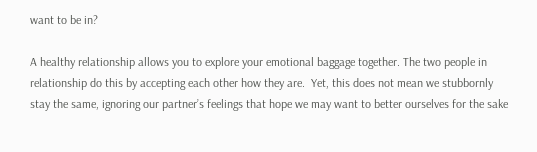want to be in?

A healthy relationship allows you to explore your emotional baggage together. The two people in relationship do this by accepting each other how they are.  Yet, this does not mean we stubbornly stay the same, ignoring our partner’s feelings that hope we may want to better ourselves for the sake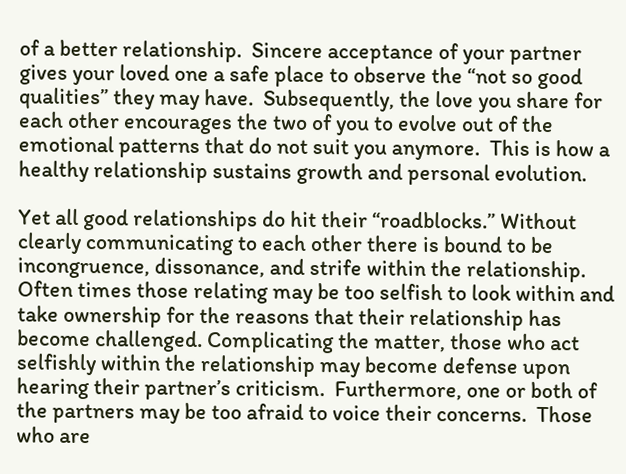of a better relationship.  Sincere acceptance of your partner gives your loved one a safe place to observe the “not so good qualities” they may have.  Subsequently, the love you share for each other encourages the two of you to evolve out of the emotional patterns that do not suit you anymore.  This is how a healthy relationship sustains growth and personal evolution.

Yet all good relationships do hit their “roadblocks.” Without clearly communicating to each other there is bound to be incongruence, dissonance, and strife within the relationship.  Often times those relating may be too selfish to look within and take ownership for the reasons that their relationship has become challenged. Complicating the matter, those who act selfishly within the relationship may become defense upon hearing their partner’s criticism.  Furthermore, one or both of the partners may be too afraid to voice their concerns.  Those who are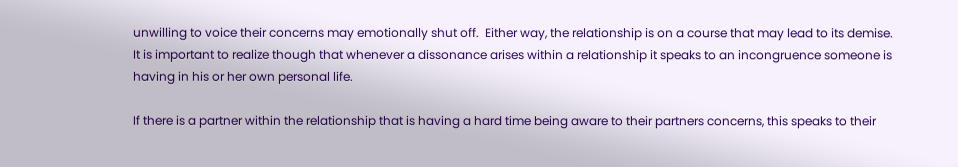unwilling to voice their concerns may emotionally shut off.  Either way, the relationship is on a course that may lead to its demise.  It is important to realize though that whenever a dissonance arises within a relationship it speaks to an incongruence someone is having in his or her own personal life.

If there is a partner within the relationship that is having a hard time being aware to their partners concerns, this speaks to their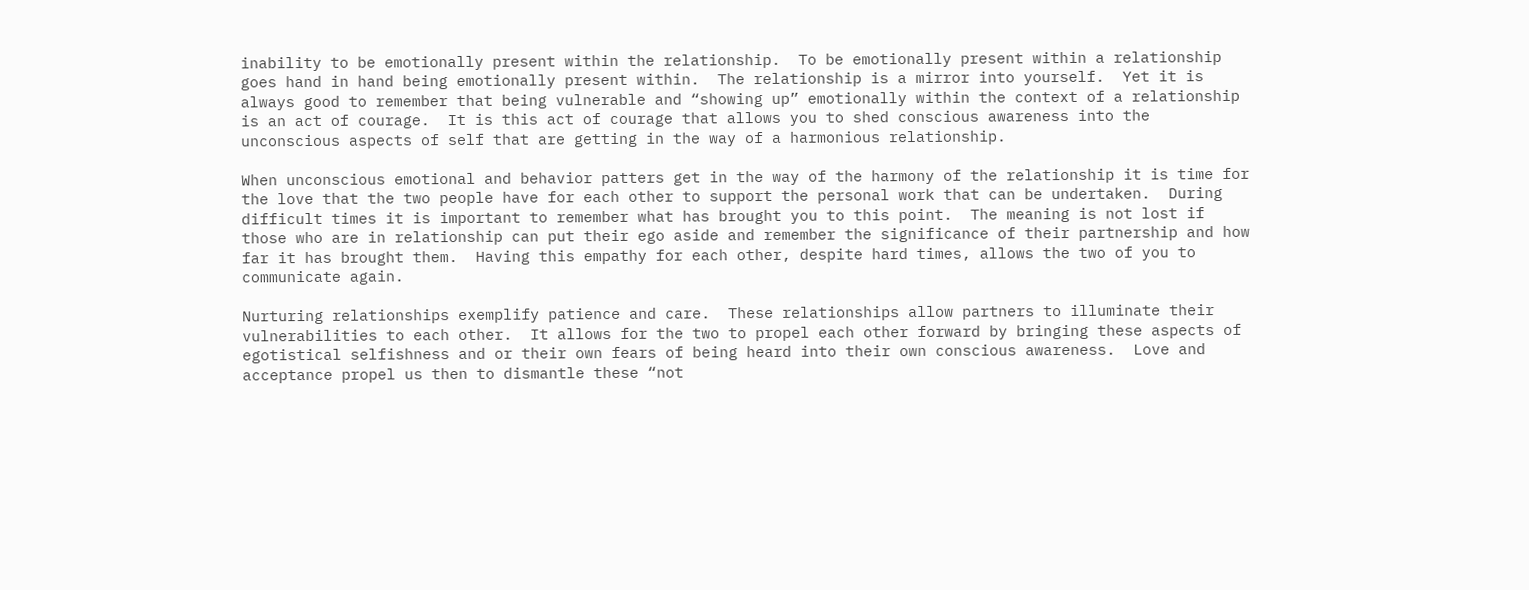inability to be emotionally present within the relationship.  To be emotionally present within a relationship goes hand in hand being emotionally present within.  The relationship is a mirror into yourself.  Yet it is always good to remember that being vulnerable and “showing up” emotionally within the context of a relationship is an act of courage.  It is this act of courage that allows you to shed conscious awareness into the unconscious aspects of self that are getting in the way of a harmonious relationship.

When unconscious emotional and behavior patters get in the way of the harmony of the relationship it is time for the love that the two people have for each other to support the personal work that can be undertaken.  During difficult times it is important to remember what has brought you to this point.  The meaning is not lost if those who are in relationship can put their ego aside and remember the significance of their partnership and how far it has brought them.  Having this empathy for each other, despite hard times, allows the two of you to communicate again.

Nurturing relationships exemplify patience and care.  These relationships allow partners to illuminate their vulnerabilities to each other.  It allows for the two to propel each other forward by bringing these aspects of egotistical selfishness and or their own fears of being heard into their own conscious awareness.  Love and acceptance propel us then to dismantle these “not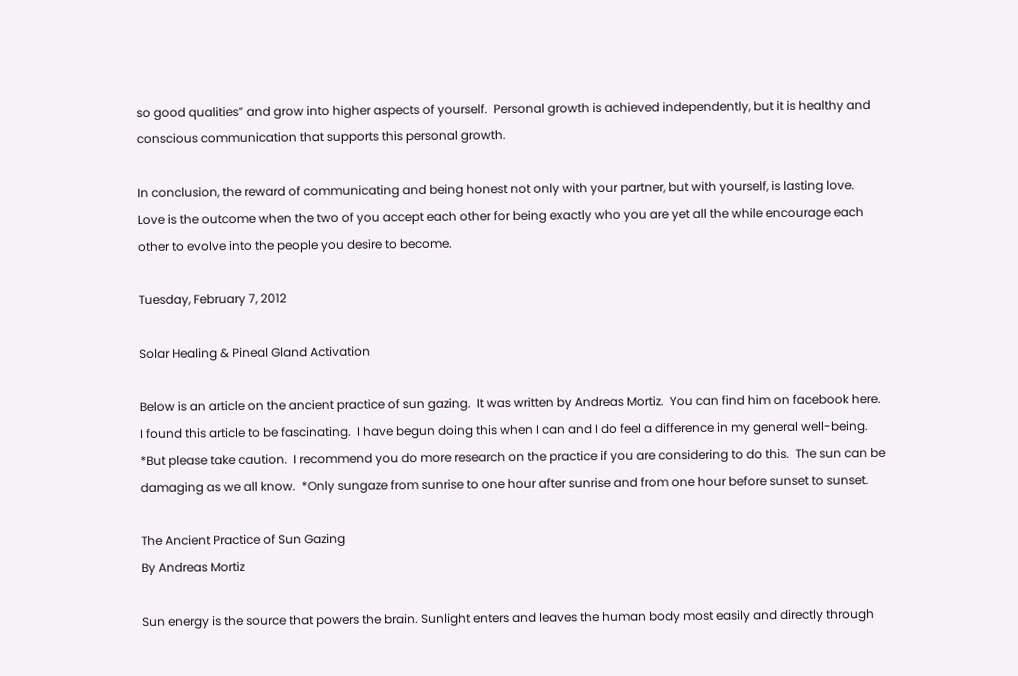so good qualities” and grow into higher aspects of yourself.  Personal growth is achieved independently, but it is healthy and conscious communication that supports this personal growth.

In conclusion, the reward of communicating and being honest not only with your partner, but with yourself, is lasting love.  Love is the outcome when the two of you accept each other for being exactly who you are yet all the while encourage each other to evolve into the people you desire to become.

Tuesday, February 7, 2012

Solar Healing & Pineal Gland Activation

Below is an article on the ancient practice of sun gazing.  It was written by Andreas Mortiz.  You can find him on facebook here.  I found this article to be fascinating.  I have begun doing this when I can and I do feel a difference in my general well-being.  *But please take caution.  I recommend you do more research on the practice if you are considering to do this.  The sun can be damaging as we all know.  *Only sungaze from sunrise to one hour after sunrise and from one hour before sunset to sunset.

The Ancient Practice of Sun Gazing
By Andreas Mortiz

Sun energy is the source that powers the brain. Sunlight enters and leaves the human body most easily and directly through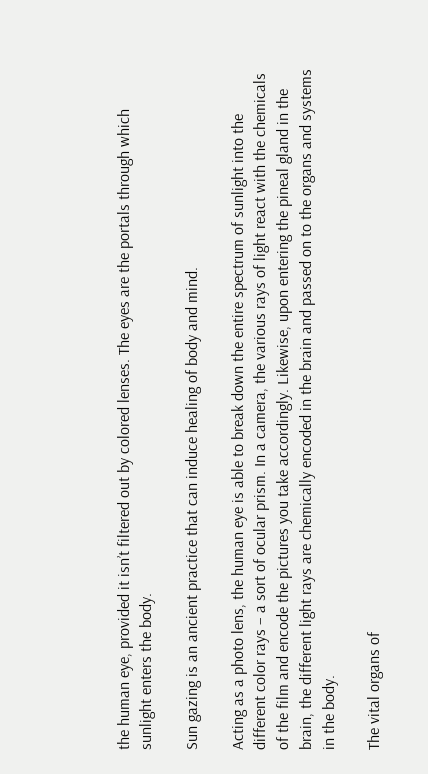the human eye, provided it isn’t filtered out by colored lenses. The eyes are the portals through which sunlight enters the body.

Sun gazing is an ancient practice that can induce healing of body and mind.

Acting as a photo lens, the human eye is able to break down the entire spectrum of sunlight into the different color rays – a sort of ocular prism. In a camera, the various rays of light react with the chemicals of the film and encode the pictures you take accordingly. Likewise, upon entering the pineal gland in the brain, the different light rays are chemically encoded in the brain and passed on to the organs and systems in the body.

The vital organs of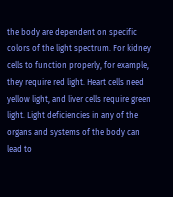the body are dependent on specific colors of the light spectrum. For kidney cells to function properly, for example, they require red light. Heart cells need yellow light, and liver cells require green light. Light deficiencies in any of the organs and systems of the body can lead to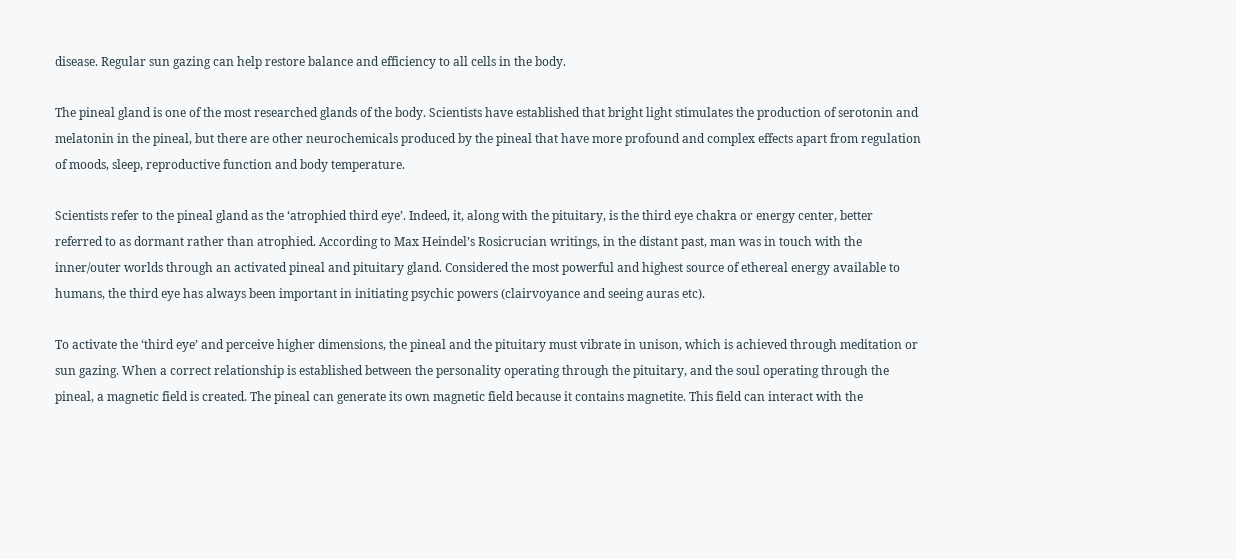disease. Regular sun gazing can help restore balance and efficiency to all cells in the body.

The pineal gland is one of the most researched glands of the body. Scientists have established that bright light stimulates the production of serotonin and melatonin in the pineal, but there are other neurochemicals produced by the pineal that have more profound and complex effects apart from regulation of moods, sleep, reproductive function and body temperature.

Scientists refer to the pineal gland as the ‘atrophied third eye’. Indeed, it, along with the pituitary, is the third eye chakra or energy center, better referred to as dormant rather than atrophied. According to Max Heindel’s Rosicrucian writings, in the distant past, man was in touch with the inner/outer worlds through an activated pineal and pituitary gland. Considered the most powerful and highest source of ethereal energy available to humans, the third eye has always been important in initiating psychic powers (clairvoyance and seeing auras etc).

To activate the ‘third eye’ and perceive higher dimensions, the pineal and the pituitary must vibrate in unison, which is achieved through meditation or sun gazing. When a correct relationship is established between the personality operating through the pituitary, and the soul operating through the pineal, a magnetic field is created. The pineal can generate its own magnetic field because it contains magnetite. This field can interact with the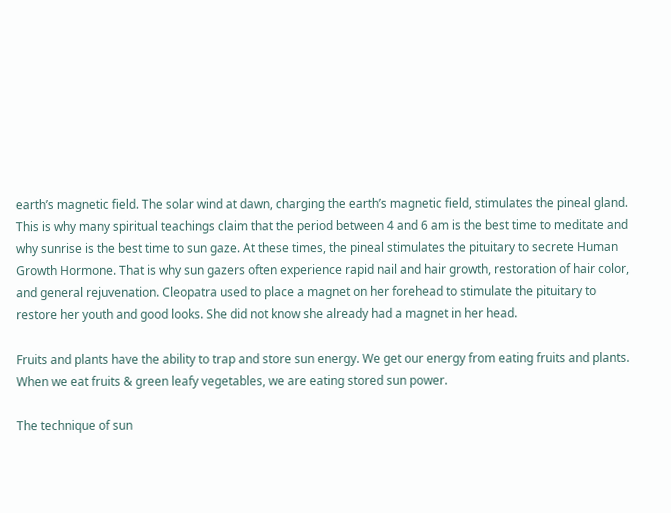earth’s magnetic field. The solar wind at dawn, charging the earth’s magnetic field, stimulates the pineal gland. This is why many spiritual teachings claim that the period between 4 and 6 am is the best time to meditate and why sunrise is the best time to sun gaze. At these times, the pineal stimulates the pituitary to secrete Human Growth Hormone. That is why sun gazers often experience rapid nail and hair growth, restoration of hair color, and general rejuvenation. Cleopatra used to place a magnet on her forehead to stimulate the pituitary to restore her youth and good looks. She did not know she already had a magnet in her head.

Fruits and plants have the ability to trap and store sun energy. We get our energy from eating fruits and plants. When we eat fruits & green leafy vegetables, we are eating stored sun power.

The technique of sun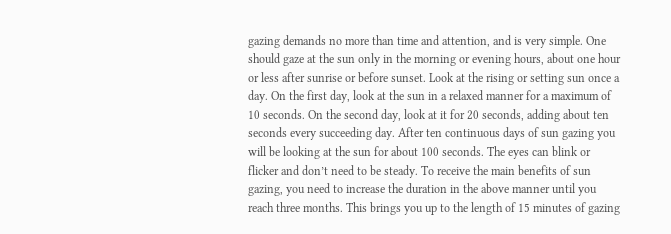gazing demands no more than time and attention, and is very simple. One should gaze at the sun only in the morning or evening hours, about one hour or less after sunrise or before sunset. Look at the rising or setting sun once a day. On the first day, look at the sun in a relaxed manner for a maximum of 10 seconds. On the second day, look at it for 20 seconds, adding about ten seconds every succeeding day. After ten continuous days of sun gazing you will be looking at the sun for about 100 seconds. The eyes can blink or flicker and don’t need to be steady. To receive the main benefits of sun gazing, you need to increase the duration in the above manner until you reach three months. This brings you up to the length of 15 minutes of gazing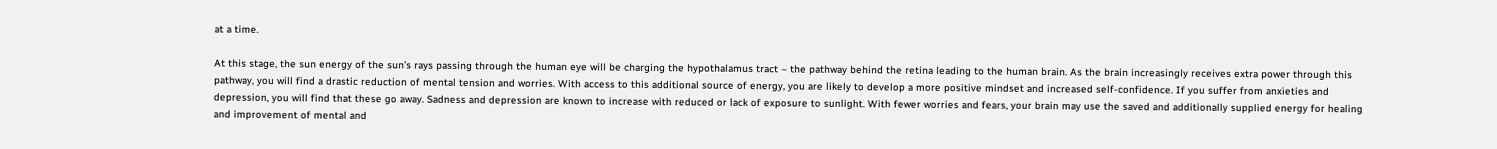at a time.

At this stage, the sun energy of the sun’s rays passing through the human eye will be charging the hypothalamus tract – the pathway behind the retina leading to the human brain. As the brain increasingly receives extra power through this pathway, you will find a drastic reduction of mental tension and worries. With access to this additional source of energy, you are likely to develop a more positive mindset and increased self-confidence. If you suffer from anxieties and depression, you will find that these go away. Sadness and depression are known to increase with reduced or lack of exposure to sunlight. With fewer worries and fears, your brain may use the saved and additionally supplied energy for healing and improvement of mental and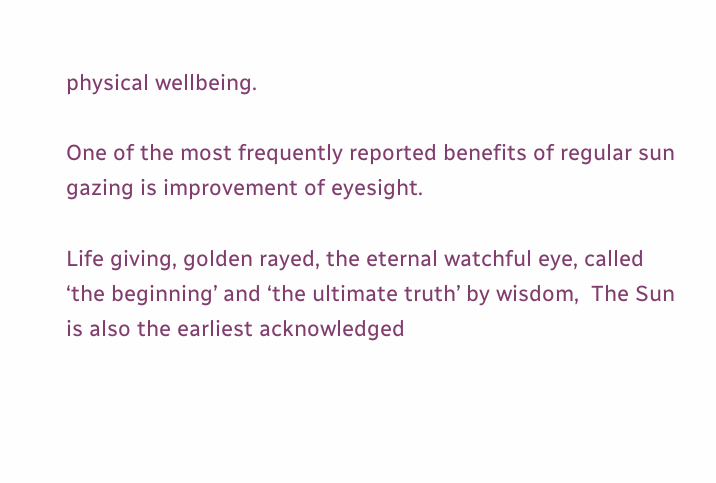physical wellbeing.

One of the most frequently reported benefits of regular sun gazing is improvement of eyesight.

Life giving, golden rayed, the eternal watchful eye, called ‘the beginning’ and ‘the ultimate truth’ by wisdom,  The Sun is also the earliest acknowledged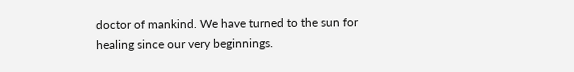doctor of mankind. We have turned to the sun for healing since our very beginnings.